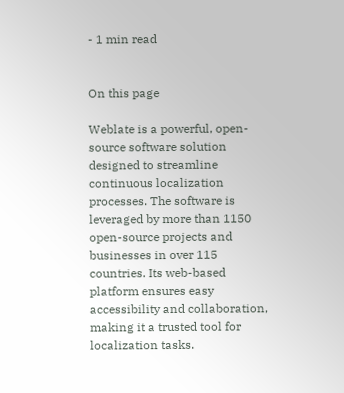- 1 min read


On this page

Weblate is a powerful, open-source software solution designed to streamline continuous localization processes. The software is leveraged by more than 1150 open-source projects and businesses in over 115 countries. Its web-based platform ensures easy accessibility and collaboration, making it a trusted tool for localization tasks.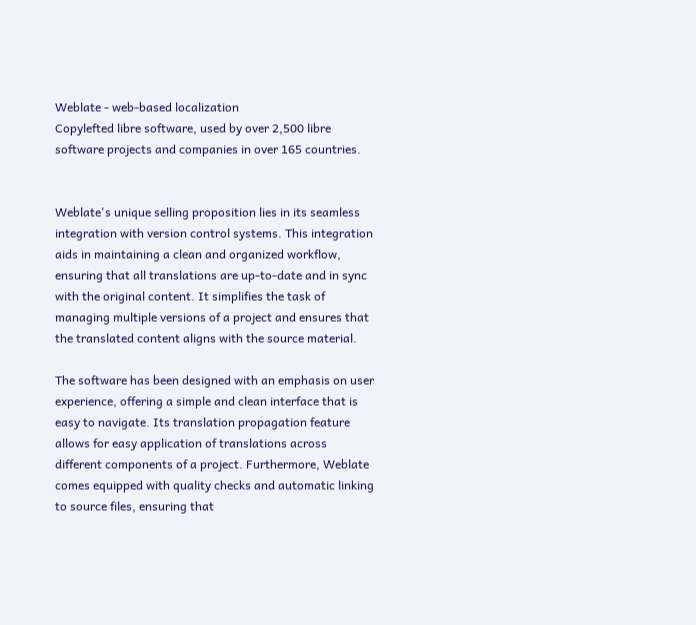Weblate - web-based localization
Copylefted libre software, used by over 2,500 libre software projects and companies in over 165 countries.


Weblate's unique selling proposition lies in its seamless integration with version control systems. This integration aids in maintaining a clean and organized workflow, ensuring that all translations are up-to-date and in sync with the original content. It simplifies the task of managing multiple versions of a project and ensures that the translated content aligns with the source material.

The software has been designed with an emphasis on user experience, offering a simple and clean interface that is easy to navigate. Its translation propagation feature allows for easy application of translations across different components of a project. Furthermore, Weblate comes equipped with quality checks and automatic linking to source files, ensuring that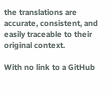the translations are accurate, consistent, and easily traceable to their original context.

With no link to a GitHub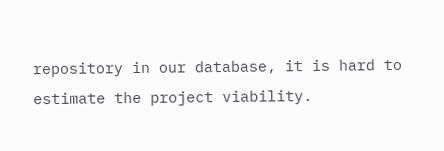repository in our database, it is hard to estimate the project viability.